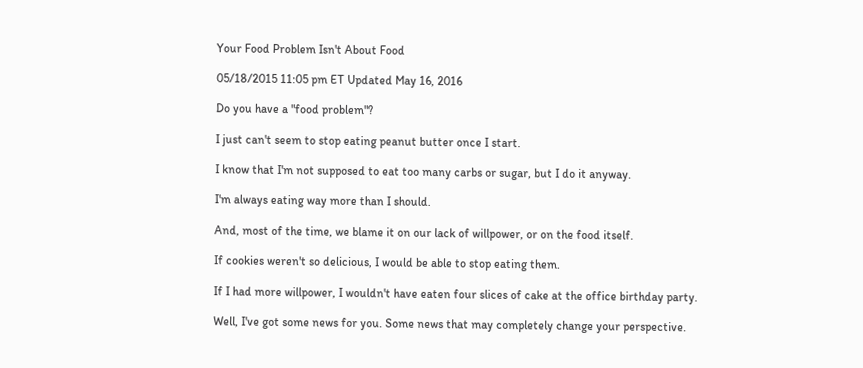Your Food Problem Isn't About Food

05/18/2015 11:05 pm ET Updated May 16, 2016

Do you have a "food problem"?

I just can't seem to stop eating peanut butter once I start.

I know that I'm not supposed to eat too many carbs or sugar, but I do it anyway.

I'm always eating way more than I should.

And, most of the time, we blame it on our lack of willpower, or on the food itself.

If cookies weren't so delicious, I would be able to stop eating them.

If I had more willpower, I wouldn't have eaten four slices of cake at the office birthday party.

Well, I've got some news for you. Some news that may completely change your perspective.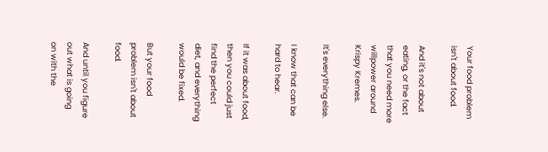Your food problem isn't about food.

And it's not about eating, or the fact that you need more willpower around Krispy Kremes.

It's everything else.

I know that can be hard to hear.

If it was about food, then you could just find the perfect diet, and everything would be fixed.

But your food problem isn't about food.

And until you figure out what is going on with the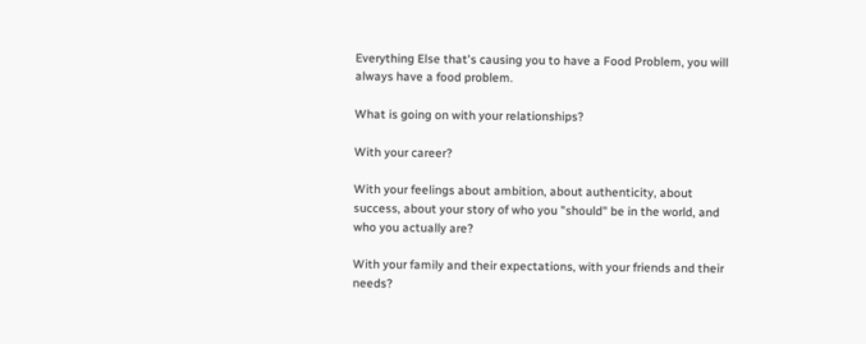Everything Else that's causing you to have a Food Problem, you will always have a food problem.

What is going on with your relationships?

With your career?

With your feelings about ambition, about authenticity, about success, about your story of who you "should" be in the world, and who you actually are?

With your family and their expectations, with your friends and their needs?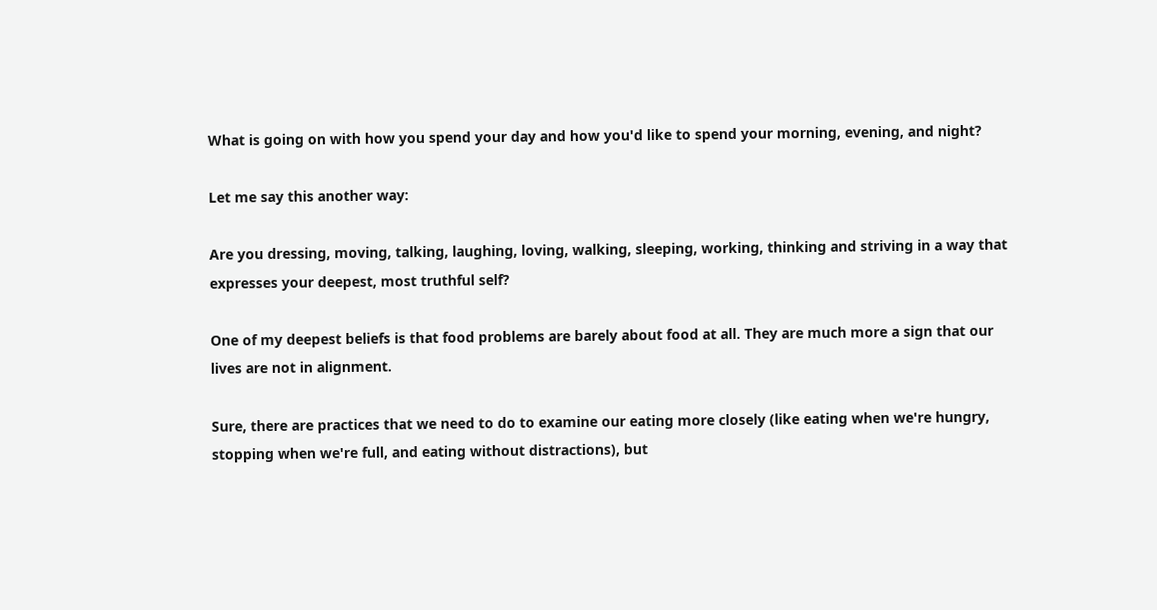What is going on with how you spend your day and how you'd like to spend your morning, evening, and night?

Let me say this another way:

Are you dressing, moving, talking, laughing, loving, walking, sleeping, working, thinking and striving in a way that expresses your deepest, most truthful self?

One of my deepest beliefs is that food problems are barely about food at all. They are much more a sign that our lives are not in alignment.

Sure, there are practices that we need to do to examine our eating more closely (like eating when we're hungry, stopping when we're full, and eating without distractions), but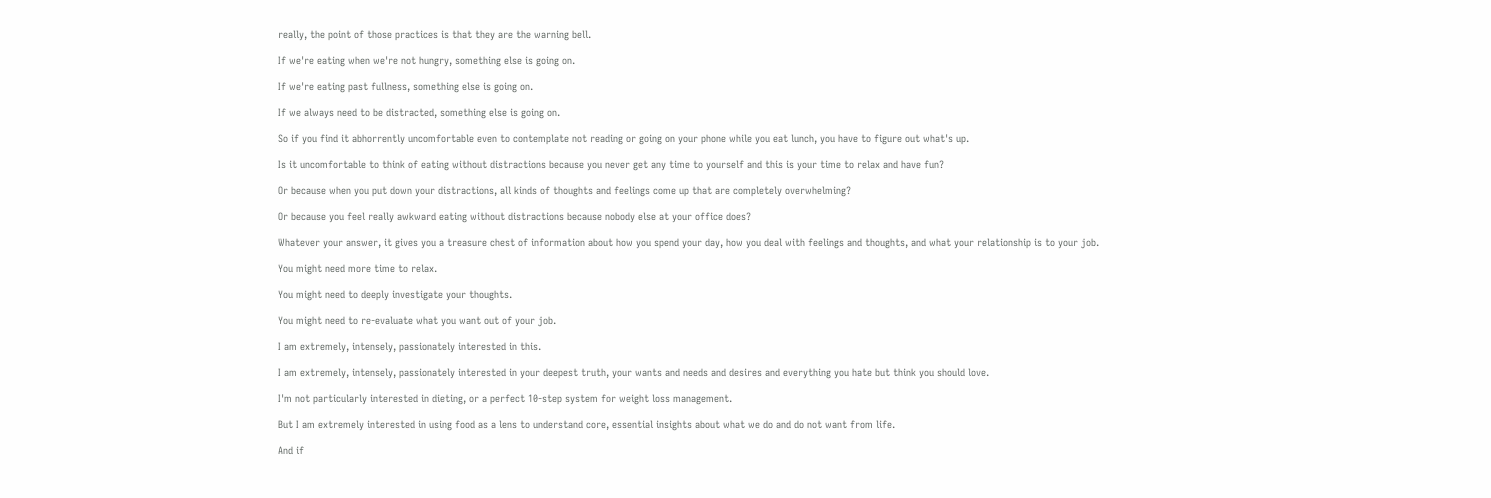really, the point of those practices is that they are the warning bell.

If we're eating when we're not hungry, something else is going on.

If we're eating past fullness, something else is going on.

If we always need to be distracted, something else is going on.

So if you find it abhorrently uncomfortable even to contemplate not reading or going on your phone while you eat lunch, you have to figure out what's up.

Is it uncomfortable to think of eating without distractions because you never get any time to yourself and this is your time to relax and have fun?

Or because when you put down your distractions, all kinds of thoughts and feelings come up that are completely overwhelming?

Or because you feel really awkward eating without distractions because nobody else at your office does?

Whatever your answer, it gives you a treasure chest of information about how you spend your day, how you deal with feelings and thoughts, and what your relationship is to your job.

You might need more time to relax.

You might need to deeply investigate your thoughts.

You might need to re-evaluate what you want out of your job.

I am extremely, intensely, passionately interested in this.

I am extremely, intensely, passionately interested in your deepest truth, your wants and needs and desires and everything you hate but think you should love.

I'm not particularly interested in dieting, or a perfect 10-step system for weight loss management.

But I am extremely interested in using food as a lens to understand core, essential insights about what we do and do not want from life.

And if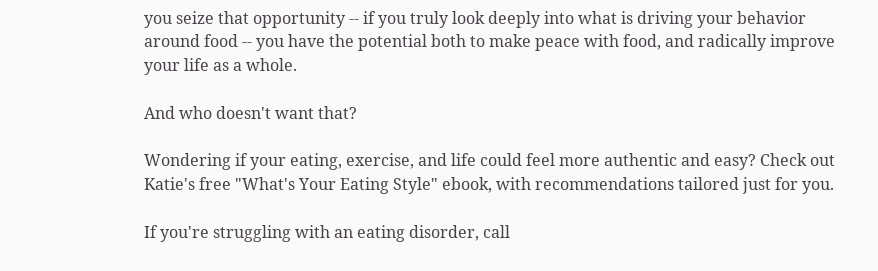you seize that opportunity -- if you truly look deeply into what is driving your behavior around food -- you have the potential both to make peace with food, and radically improve your life as a whole.

And who doesn't want that?

Wondering if your eating, exercise, and life could feel more authentic and easy? Check out Katie's free "What's Your Eating Style" ebook, with recommendations tailored just for you.

If you're struggling with an eating disorder, call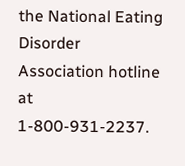the National Eating Disorder Association hotline at 1-800-931-2237.